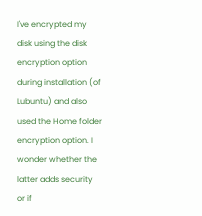I've encrypted my disk using the disk encryption option during installation (of Lubuntu) and also used the Home folder encryption option. I wonder whether the latter adds security or if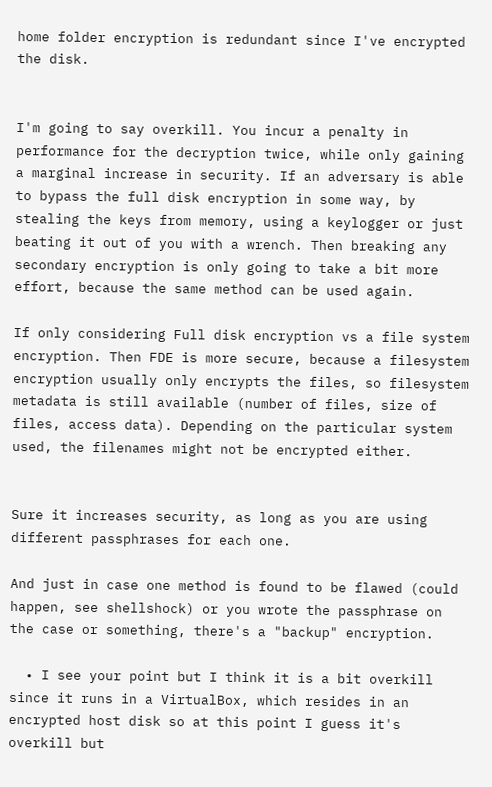home folder encryption is redundant since I've encrypted the disk.


I'm going to say overkill. You incur a penalty in performance for the decryption twice, while only gaining a marginal increase in security. If an adversary is able to bypass the full disk encryption in some way, by stealing the keys from memory, using a keylogger or just beating it out of you with a wrench. Then breaking any secondary encryption is only going to take a bit more effort, because the same method can be used again.

If only considering Full disk encryption vs a file system encryption. Then FDE is more secure, because a filesystem encryption usually only encrypts the files, so filesystem metadata is still available (number of files, size of files, access data). Depending on the particular system used, the filenames might not be encrypted either.


Sure it increases security, as long as you are using different passphrases for each one.

And just in case one method is found to be flawed (could happen, see shellshock) or you wrote the passphrase on the case or something, there's a "backup" encryption.

  • I see your point but I think it is a bit overkill since it runs in a VirtualBox, which resides in an encrypted host disk so at this point I guess it's overkill but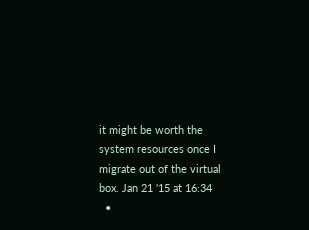it might be worth the system resources once I migrate out of the virtual box. Jan 21 '15 at 16:34
  •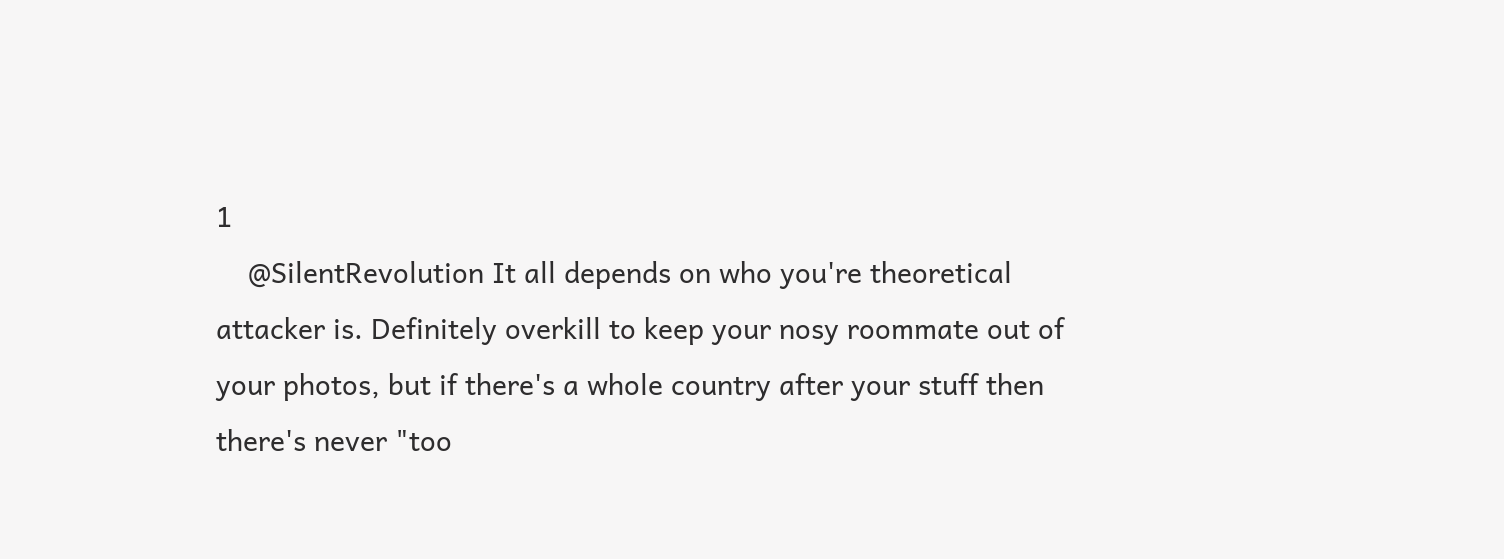1
    @SilentRevolution It all depends on who you're theoretical attacker is. Definitely overkill to keep your nosy roommate out of your photos, but if there's a whole country after your stuff then there's never "too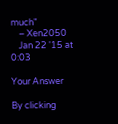much"
    – Xen2050
    Jan 22 '15 at 0:03

Your Answer

By clicking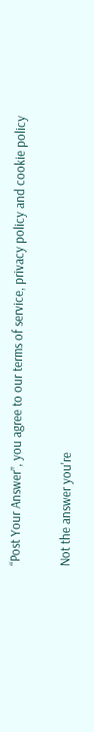“Post Your Answer”, you agree to our terms of service, privacy policy and cookie policy

Not the answer you're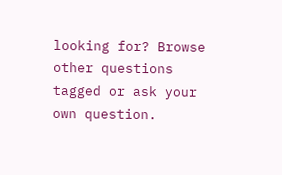looking for? Browse other questions tagged or ask your own question.